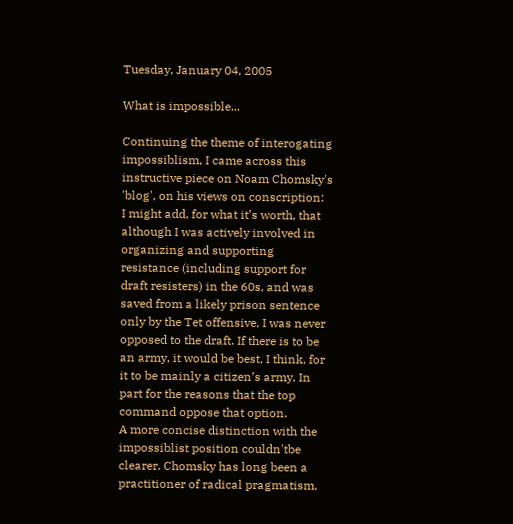Tuesday, January 04, 2005

What is impossible...

Continuing the theme of interogating impossiblism, I came across this instructive piece on Noam Chomsky's 'blog', on his views on conscription:
I might add, for what it’s worth, that although I was actively involved in organizing and supporting resistance (including support for draft resisters) in the 60s, and was saved from a likely prison sentence only by the Tet offensive, I was never opposed to the draft. If there is to be an army, it would be best, I think, for it to be mainly a citizen’s army. In part for the reasons that the top command oppose that option.
A more concise distinction with the impossiblist position couldn'tbe clearer. Chomsky has long been a practitioner of radical pragmatism,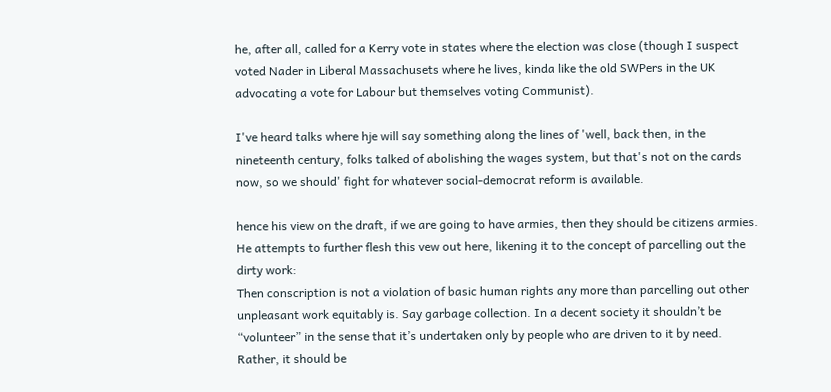he, after all, called for a Kerry vote in states where the election was close (though I suspect voted Nader in Liberal Massachusets where he lives, kinda like the old SWPers in the UK advocating a vote for Labour but themselves voting Communist).

I've heard talks where hje will say something along the lines of 'well, back then, in the nineteenth century, folks talked of abolishing the wages system, but that's not on the cards now, so we should' fight for whatever social-democrat reform is available.

hence his view on the draft, if we are going to have armies, then they should be citizens armies. He attempts to further flesh this vew out here, likening it to the concept of parcelling out the dirty work:
Then conscription is not a violation of basic human rights any more than parcelling out other unpleasant work equitably is. Say garbage collection. In a decent society it shouldn’t be “volunteer” in the sense that it’s undertaken only by people who are driven to it by need. Rather, it should be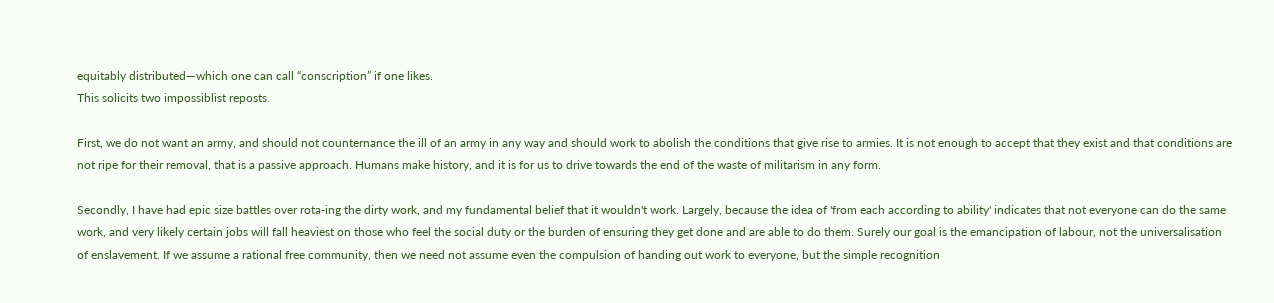equitably distributed—which one can call “conscription” if one likes.
This solicits two impossiblist reposts.

First, we do not want an army, and should not counternance the ill of an army in any way and should work to abolish the conditions that give rise to armies. It is not enough to accept that they exist and that conditions are not ripe for their removal, that is a passive approach. Humans make history, and it is for us to drive towards the end of the waste of militarism in any form.

Secondly, I have had epic size battles over rota-ing the dirty work, and my fundamental belief that it wouldn't work. Largely, because the idea of 'from each according to ability' indicates that not everyone can do the same work, and very likely certain jobs will fall heaviest on those who feel the social duty or the burden of ensuring they get done and are able to do them. Surely our goal is the emancipation of labour, not the universalisation of enslavement. If we assume a rational free community, then we need not assume even the compulsion of handing out work to everyone, but the simple recognition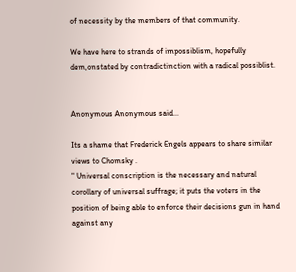of necessity by the members of that community.

We have here to strands of impossiblism, hopefully dem,onstated by contradictinction with a radical possiblist.


Anonymous Anonymous said...

Its a shame that Frederick Engels appears to share similar views to Chomsky .
" Universal conscription is the necessary and natural corollary of universal suffrage; it puts the voters in the position of being able to enforce their decisions gun in hand against any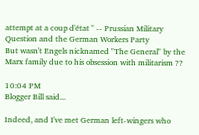attempt at a coup d'état " -- Prussian Military Question and the German Workers Party
But wasn't Engels nicknamed "The General" by the Marx family due to his obsession with militarism ??

10:04 PM
Blogger Bill said...

Indeed, and I've met German left-wingers who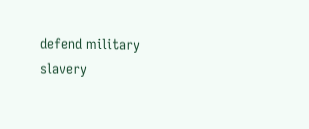defend military slavery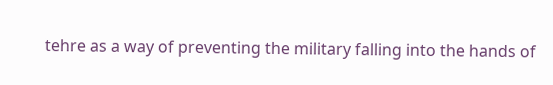tehre as a way of preventing the military falling into the hands of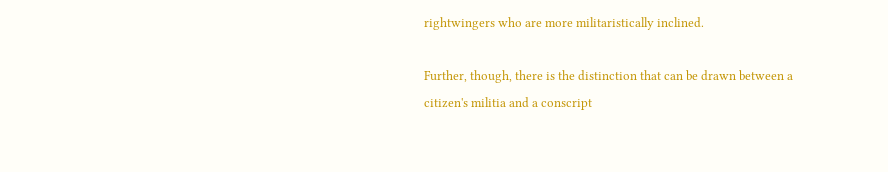rightwingers who are more militaristically inclined.

Further, though, there is the distinction that can be drawn between a citizen's militia and a conscript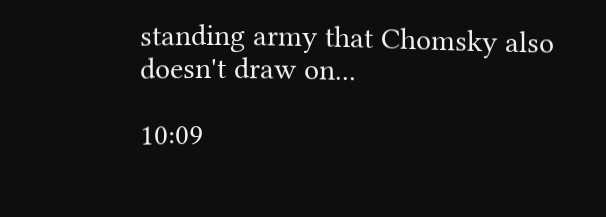standing army that Chomsky also doesn't draw on...

10:09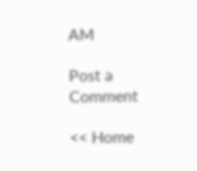AM

Post a Comment

<< Home